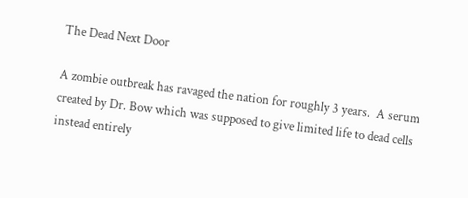The Dead Next Door

A zombie outbreak has ravaged the nation for roughly 3 years.  A serum created by Dr. Bow which was supposed to give limited life to dead cells instead entirely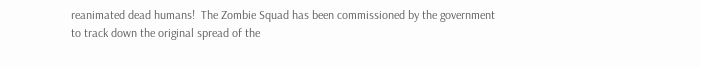reanimated dead humans!  The Zombie Squad has been commissioned by the government to track down the original spread of the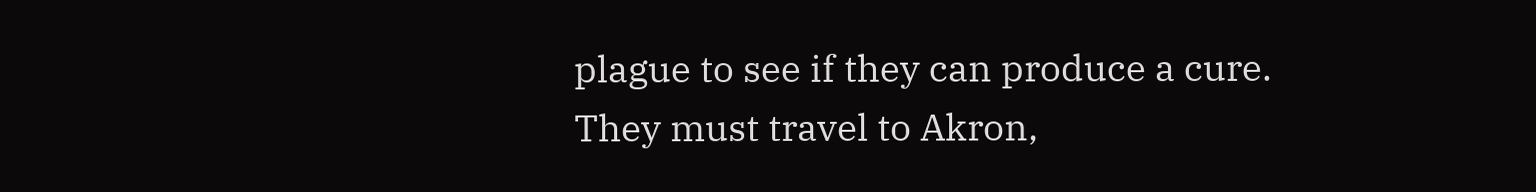plague to see if they can produce a cure.  They must travel to Akron,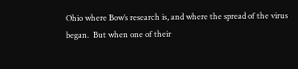Ohio where Bow’s research is, and where the spread of the virus began.  But when one of their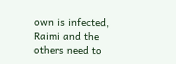own is infected, Raimi and the others need to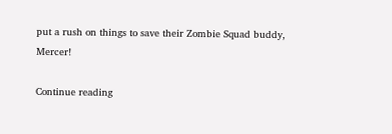put a rush on things to save their Zombie Squad buddy, Mercer!

Continue reading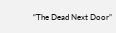“The Dead Next Door”